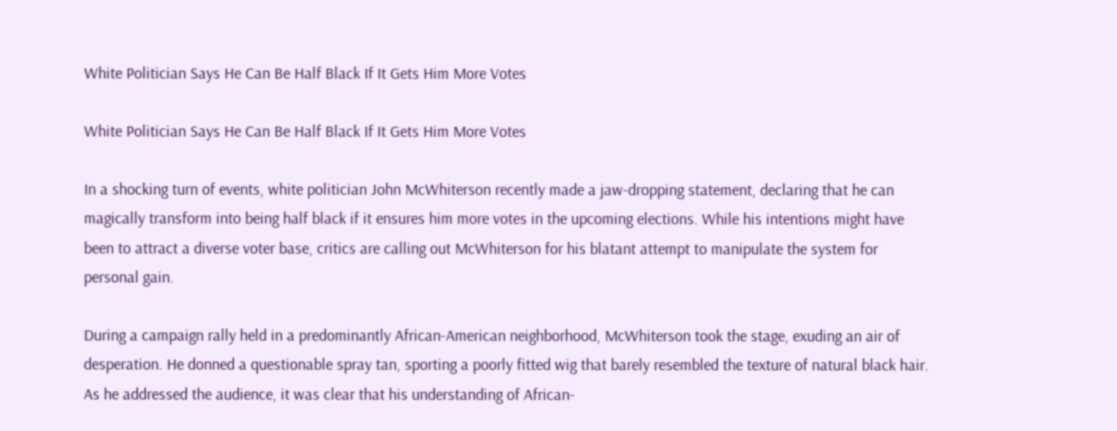White Politician Says He Can Be Half Black If It Gets Him More Votes

White Politician Says He Can Be Half Black If It Gets Him More Votes

In a shocking turn of events, white politician John McWhiterson recently made a jaw-dropping statement, declaring that he can magically transform into being half black if it ensures him more votes in the upcoming elections. While his intentions might have been to attract a diverse voter base, critics are calling out McWhiterson for his blatant attempt to manipulate the system for personal gain.

During a campaign rally held in a predominantly African-American neighborhood, McWhiterson took the stage, exuding an air of desperation. He donned a questionable spray tan, sporting a poorly fitted wig that barely resembled the texture of natural black hair. As he addressed the audience, it was clear that his understanding of African-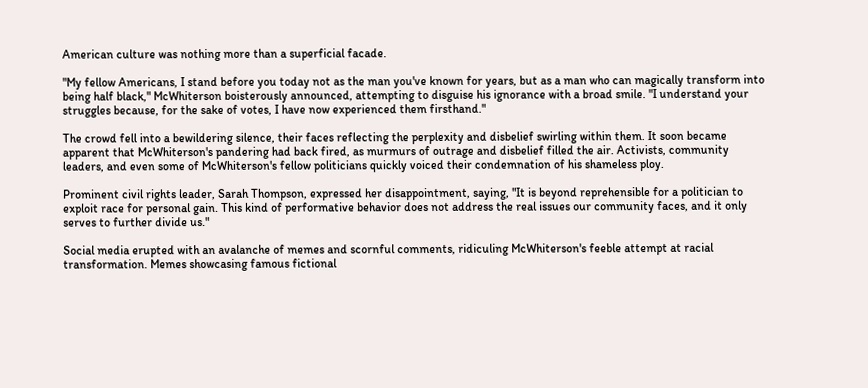American culture was nothing more than a superficial facade.

"My fellow Americans, I stand before you today not as the man you've known for years, but as a man who can magically transform into being half black," McWhiterson boisterously announced, attempting to disguise his ignorance with a broad smile. "I understand your struggles because, for the sake of votes, I have now experienced them firsthand."

The crowd fell into a bewildering silence, their faces reflecting the perplexity and disbelief swirling within them. It soon became apparent that McWhiterson's pandering had back fired, as murmurs of outrage and disbelief filled the air. Activists, community leaders, and even some of McWhiterson's fellow politicians quickly voiced their condemnation of his shameless ploy.

Prominent civil rights leader, Sarah Thompson, expressed her disappointment, saying, "It is beyond reprehensible for a politician to exploit race for personal gain. This kind of performative behavior does not address the real issues our community faces, and it only serves to further divide us."

Social media erupted with an avalanche of memes and scornful comments, ridiculing McWhiterson's feeble attempt at racial transformation. Memes showcasing famous fictional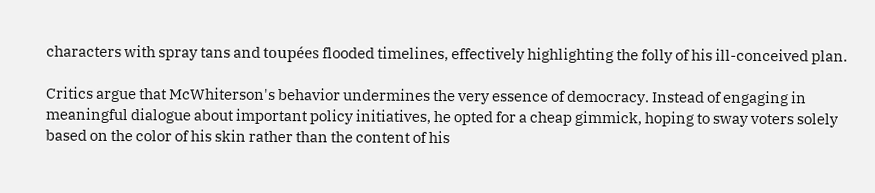characters with spray tans and toupées flooded timelines, effectively highlighting the folly of his ill-conceived plan.

Critics argue that McWhiterson's behavior undermines the very essence of democracy. Instead of engaging in meaningful dialogue about important policy initiatives, he opted for a cheap gimmick, hoping to sway voters solely based on the color of his skin rather than the content of his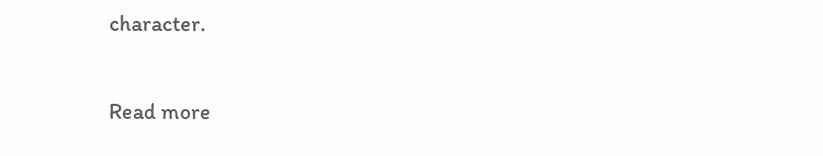character.

Read more